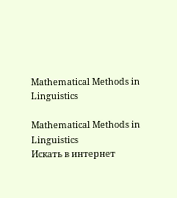Mathematical Methods in Linguistics

Mathematical Methods in Linguistics
Искать в интернет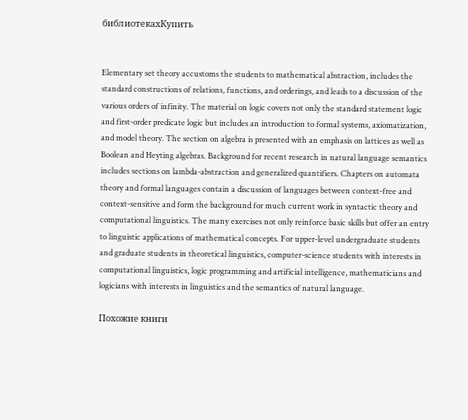библиотекахКупить


Elementary set theory accustoms the students to mathematical abstraction, includes the standard constructions of relations, functions, and orderings, and leads to a discussion of the various orders of infinity. The material on logic covers not only the standard statement logic and first-order predicate logic but includes an introduction to formal systems, axiomatization, and model theory. The section on algebra is presented with an emphasis on lattices as well as Boolean and Heyting algebras. Background for recent research in natural language semantics includes sections on lambda-abstraction and generalized quantifiers. Chapters on automata theory and formal languages contain a discussion of languages between context-free and context-sensitive and form the background for much current work in syntactic theory and computational linguistics. The many exercises not only reinforce basic skills but offer an entry to linguistic applications of mathematical concepts. For upper-level undergraduate students and graduate students in theoretical linguistics, computer-science students with interests in computational linguistics, logic programming and artificial intelligence, mathematicians and logicians with interests in linguistics and the semantics of natural language.

Похожие книги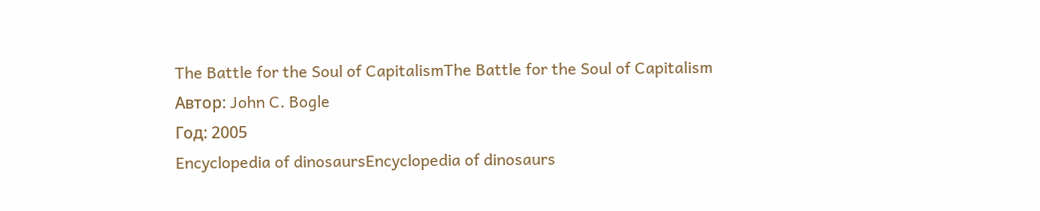The Battle for the Soul of CapitalismThe Battle for the Soul of Capitalism
Автор: John C. Bogle
Год: 2005
Encyclopedia of dinosaursEncyclopedia of dinosaurs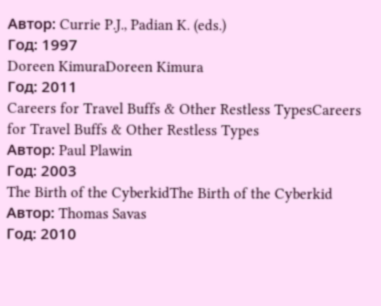Автор: Currie P.J., Padian K. (eds.)
Год: 1997
Doreen KimuraDoreen Kimura
Год: 2011
Careers for Travel Buffs & Other Restless TypesCareers for Travel Buffs & Other Restless Types
Автор: Paul Plawin
Год: 2003
The Birth of the CyberkidThe Birth of the Cyberkid
Автор: Thomas Savas
Год: 2010